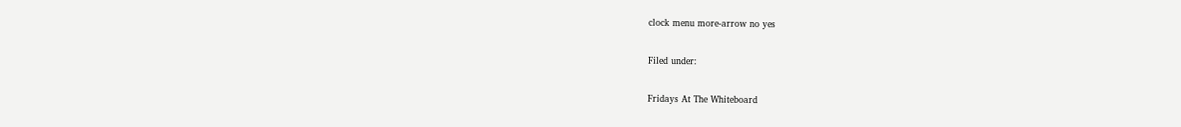clock menu more-arrow no yes

Filed under:

Fridays At The Whiteboard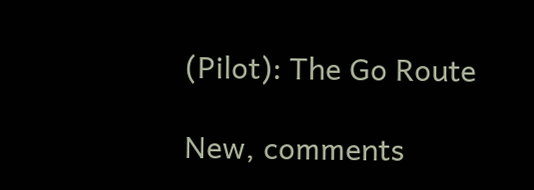(Pilot): The Go Route

New, comments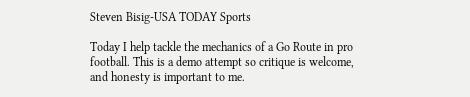Steven Bisig-USA TODAY Sports

Today I help tackle the mechanics of a Go Route in pro football. This is a demo attempt so critique is welcome, and honesty is important to me.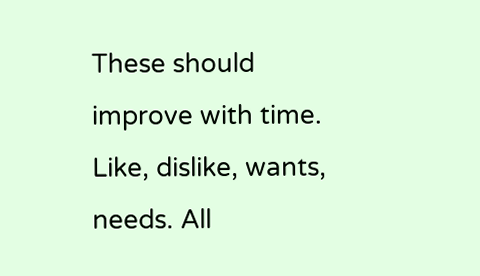These should improve with time. Like, dislike, wants, needs. All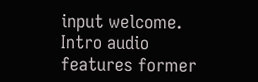input welcome. Intro audio features former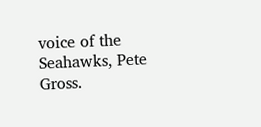voice of the Seahawks, Pete Gross.